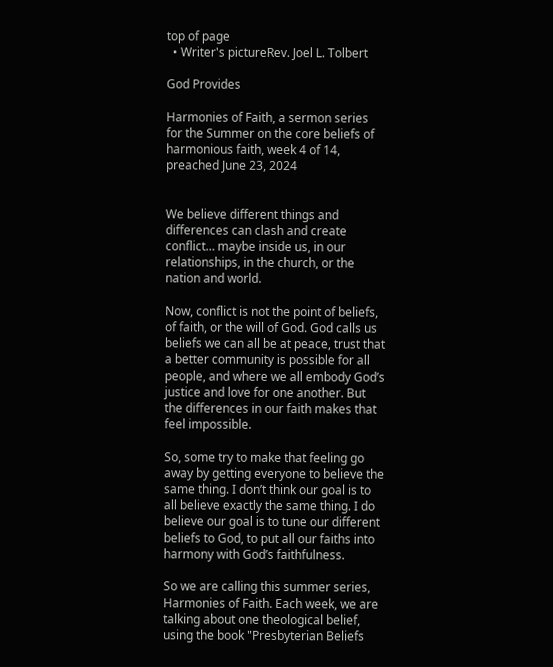top of page
  • Writer's pictureRev. Joel L. Tolbert

God Provides

Harmonies of Faith, a sermon series for the Summer on the core beliefs of harmonious faith, week 4 of 14, preached June 23, 2024


We believe different things and differences can clash and create conflict… maybe inside us, in our relationships, in the church, or the nation and world.

Now, conflict is not the point of beliefs, of faith, or the will of God. God calls us beliefs we can all be at peace, trust that a better community is possible for all people, and where we all embody God’s justice and love for one another. But the differences in our faith makes that feel impossible.

So, some try to make that feeling go away by getting everyone to believe the same thing. I don’t think our goal is to all believe exactly the same thing. I do believe our goal is to tune our different beliefs to God, to put all our faiths into harmony with God’s faithfulness.

So we are calling this summer series, Harmonies of Faith. Each week, we are talking about one theological belief, using the book "Presbyterian Beliefs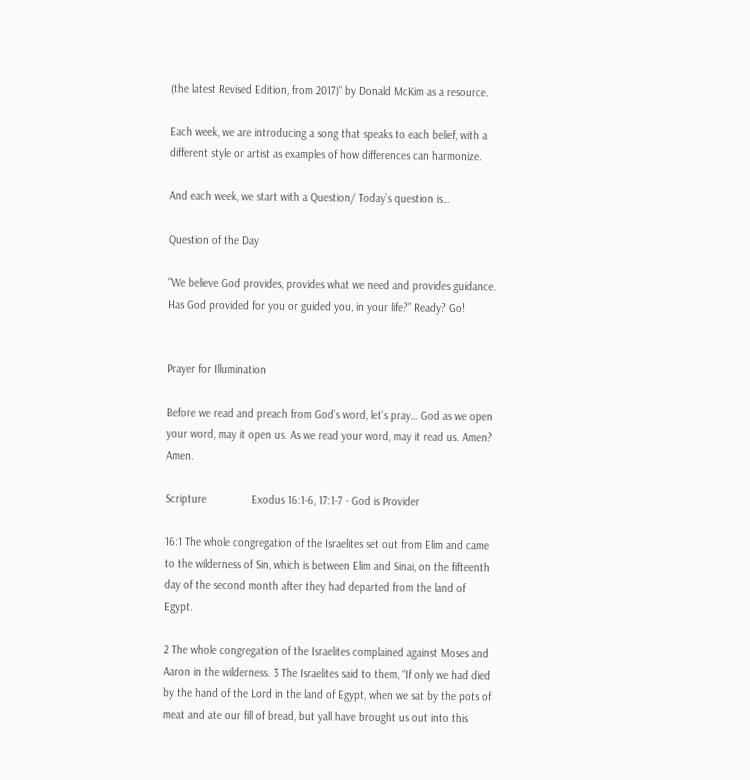(the latest Revised Edition, from 2017)" by Donald McKim as a resource.

Each week, we are introducing a song that speaks to each belief, with a different style or artist as examples of how differences can harmonize.

And each week, we start with a Question/ Today’s question is…

Question of the Day

"We believe God provides, provides what we need and provides guidance. Has God provided for you or guided you, in your life?” Ready? Go!


Prayer for Illumination

Before we read and preach from God’s word, let’s pray… God as we open your word, may it open us. As we read your word, may it read us. Amen? Amen.

Scripture               Exodus 16:1-6, 17:1-7 - God is Provider

16:1 The whole congregation of the Israelites set out from Elim and came to the wilderness of Sin, which is between Elim and Sinai, on the fifteenth day of the second month after they had departed from the land of Egypt.

2 The whole congregation of the Israelites complained against Moses and Aaron in the wilderness. 3 The Israelites said to them, “If only we had died by the hand of the Lord in the land of Egypt, when we sat by the pots of meat and ate our fill of bread, but yall have brought us out into this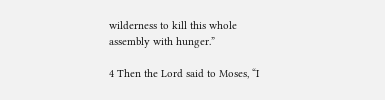wilderness to kill this whole assembly with hunger.”

4 Then the Lord said to Moses, “I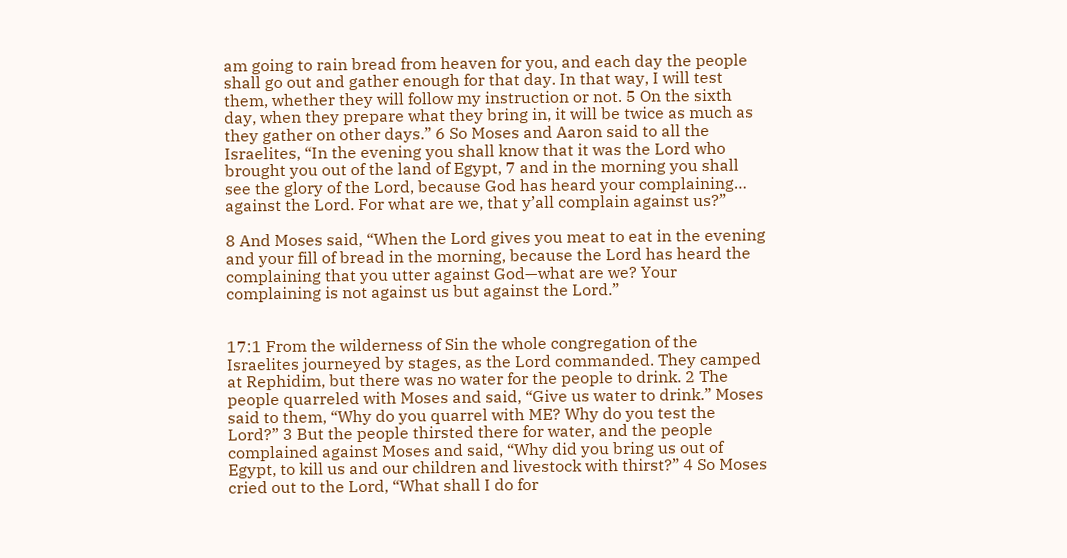am going to rain bread from heaven for you, and each day the people shall go out and gather enough for that day. In that way, I will test them, whether they will follow my instruction or not. 5 On the sixth day, when they prepare what they bring in, it will be twice as much as they gather on other days.” 6 So Moses and Aaron said to all the Israelites, “In the evening you shall know that it was the Lord who brought you out of the land of Egypt, 7 and in the morning you shall see the glory of the Lord, because God has heard your complaining… against the Lord. For what are we, that y’all complain against us?”

8 And Moses said, “When the Lord gives you meat to eat in the evening and your fill of bread in the morning, because the Lord has heard the complaining that you utter against God—what are we? Your complaining is not against us but against the Lord.”


17:1 From the wilderness of Sin the whole congregation of the Israelites journeyed by stages, as the Lord commanded. They camped at Rephidim, but there was no water for the people to drink. 2 The people quarreled with Moses and said, “Give us water to drink.” Moses said to them, “Why do you quarrel with ME? Why do you test the Lord?” 3 But the people thirsted there for water, and the people complained against Moses and said, “Why did you bring us out of Egypt, to kill us and our children and livestock with thirst?” 4 So Moses cried out to the Lord, “What shall I do for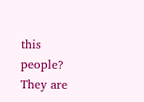this people? They are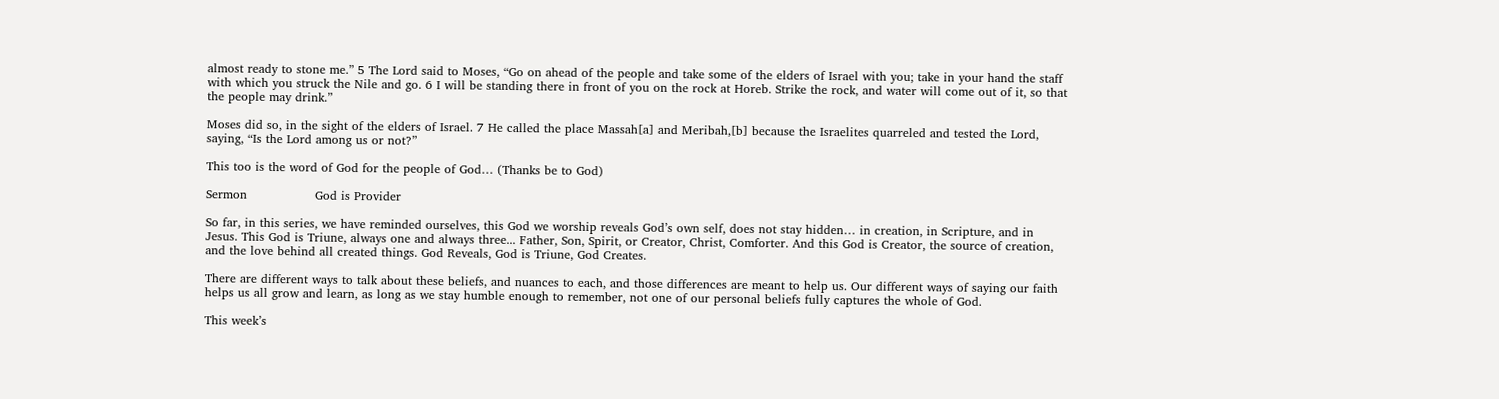almost ready to stone me.” 5 The Lord said to Moses, “Go on ahead of the people and take some of the elders of Israel with you; take in your hand the staff with which you struck the Nile and go. 6 I will be standing there in front of you on the rock at Horeb. Strike the rock, and water will come out of it, so that the people may drink.”

Moses did so, in the sight of the elders of Israel. 7 He called the place Massah[a] and Meribah,[b] because the Israelites quarreled and tested the Lord, saying, “Is the Lord among us or not?”

This too is the word of God for the people of God… (Thanks be to God)

Sermon                 God is Provider

So far, in this series, we have reminded ourselves, this God we worship reveals God’s own self, does not stay hidden… in creation, in Scripture, and in Jesus. This God is Triune, always one and always three... Father, Son, Spirit, or Creator, Christ, Comforter. And this God is Creator, the source of creation, and the love behind all created things. God Reveals, God is Triune, God Creates.

There are different ways to talk about these beliefs, and nuances to each, and those differences are meant to help us. Our different ways of saying our faith helps us all grow and learn, as long as we stay humble enough to remember, not one of our personal beliefs fully captures the whole of God.

This week’s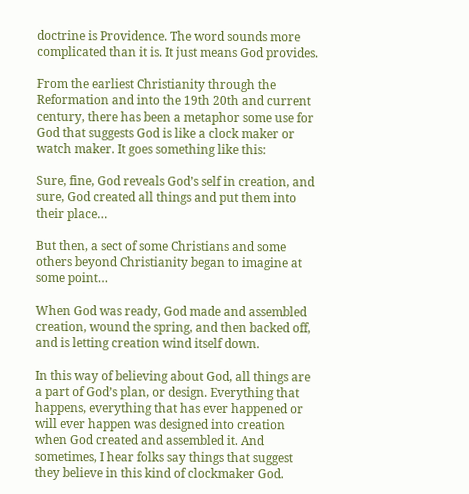doctrine is Providence. The word sounds more complicated than it is. It just means God provides.

From the earliest Christianity through the Reformation and into the 19th 20th and current century, there has been a metaphor some use for God that suggests God is like a clock maker or watch maker. It goes something like this:

Sure, fine, God reveals God’s self in creation, and sure, God created all things and put them into their place…

But then, a sect of some Christians and some others beyond Christianity began to imagine at some point…

When God was ready, God made and assembled creation, wound the spring, and then backed off, and is letting creation wind itself down.

In this way of believing about God, all things are a part of God’s plan, or design. Everything that happens, everything that has ever happened or will ever happen was designed into creation when God created and assembled it. And sometimes, I hear folks say things that suggest they believe in this kind of clockmaker God.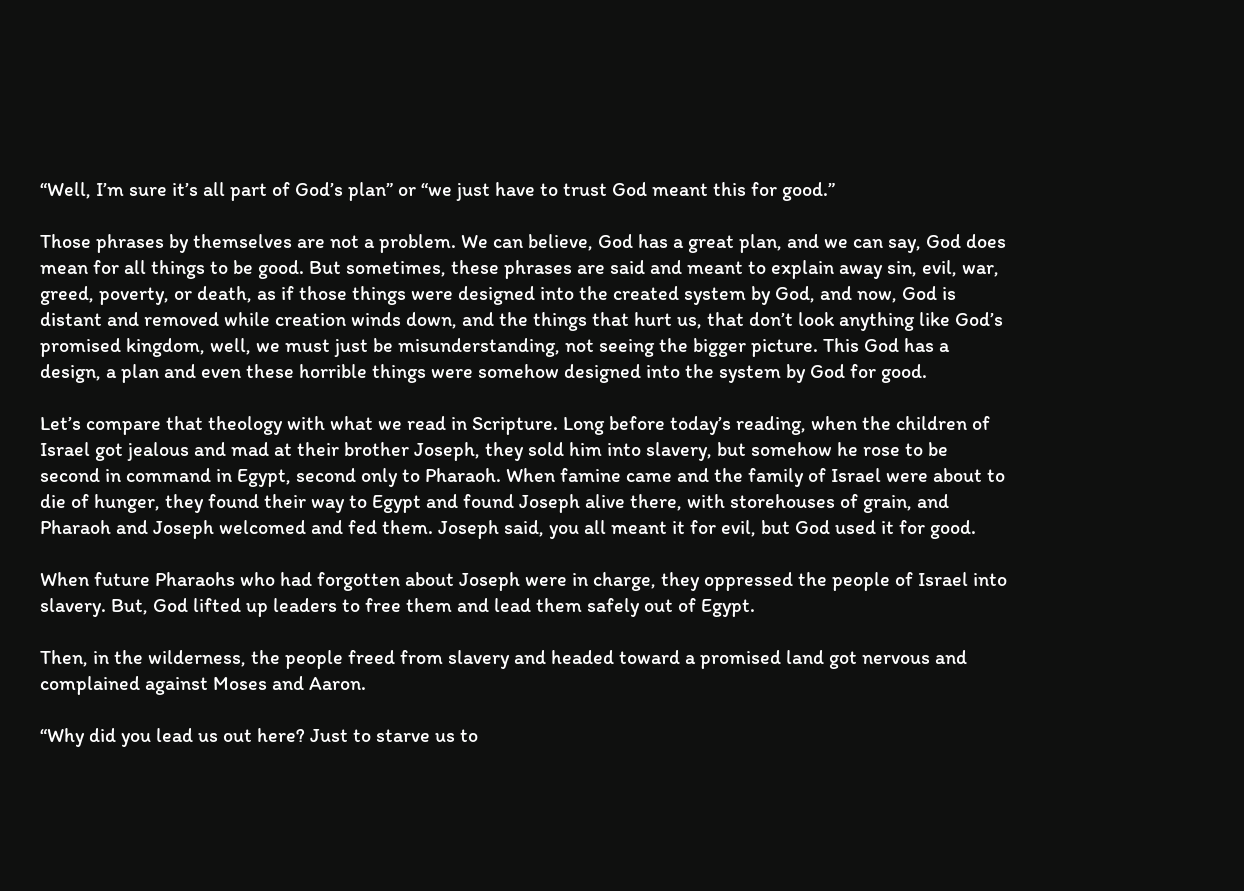“Well, I’m sure it’s all part of God’s plan” or “we just have to trust God meant this for good.”

Those phrases by themselves are not a problem. We can believe, God has a great plan, and we can say, God does mean for all things to be good. But sometimes, these phrases are said and meant to explain away sin, evil, war, greed, poverty, or death, as if those things were designed into the created system by God, and now, God is distant and removed while creation winds down, and the things that hurt us, that don’t look anything like God’s promised kingdom, well, we must just be misunderstanding, not seeing the bigger picture. This God has a design, a plan and even these horrible things were somehow designed into the system by God for good.

Let’s compare that theology with what we read in Scripture. Long before today’s reading, when the children of Israel got jealous and mad at their brother Joseph, they sold him into slavery, but somehow he rose to be second in command in Egypt, second only to Pharaoh. When famine came and the family of Israel were about to die of hunger, they found their way to Egypt and found Joseph alive there, with storehouses of grain, and Pharaoh and Joseph welcomed and fed them. Joseph said, you all meant it for evil, but God used it for good.

When future Pharaohs who had forgotten about Joseph were in charge, they oppressed the people of Israel into slavery. But, God lifted up leaders to free them and lead them safely out of Egypt.

Then, in the wilderness, the people freed from slavery and headed toward a promised land got nervous and complained against Moses and Aaron.

“Why did you lead us out here? Just to starve us to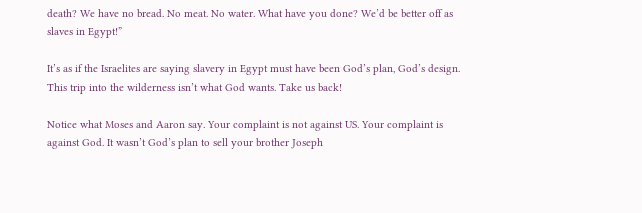death? We have no bread. No meat. No water. What have you done? We’d be better off as slaves in Egypt!”

It’s as if the Israelites are saying slavery in Egypt must have been God’s plan, God’s design. This trip into the wilderness isn’t what God wants. Take us back!

Notice what Moses and Aaron say. Your complaint is not against US. Your complaint is against God. It wasn’t God’s plan to sell your brother Joseph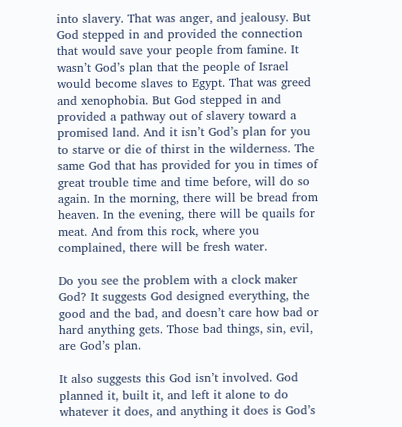into slavery. That was anger, and jealousy. But God stepped in and provided the connection that would save your people from famine. It wasn’t God’s plan that the people of Israel would become slaves to Egypt. That was greed and xenophobia. But God stepped in and provided a pathway out of slavery toward a promised land. And it isn’t God’s plan for you to starve or die of thirst in the wilderness. The same God that has provided for you in times of great trouble time and time before, will do so again. In the morning, there will be bread from heaven. In the evening, there will be quails for meat. And from this rock, where you complained, there will be fresh water.

Do you see the problem with a clock maker God? It suggests God designed everything, the good and the bad, and doesn’t care how bad or hard anything gets. Those bad things, sin, evil, are God’s plan.

It also suggests this God isn’t involved. God planned it, built it, and left it alone to do whatever it does, and anything it does is God’s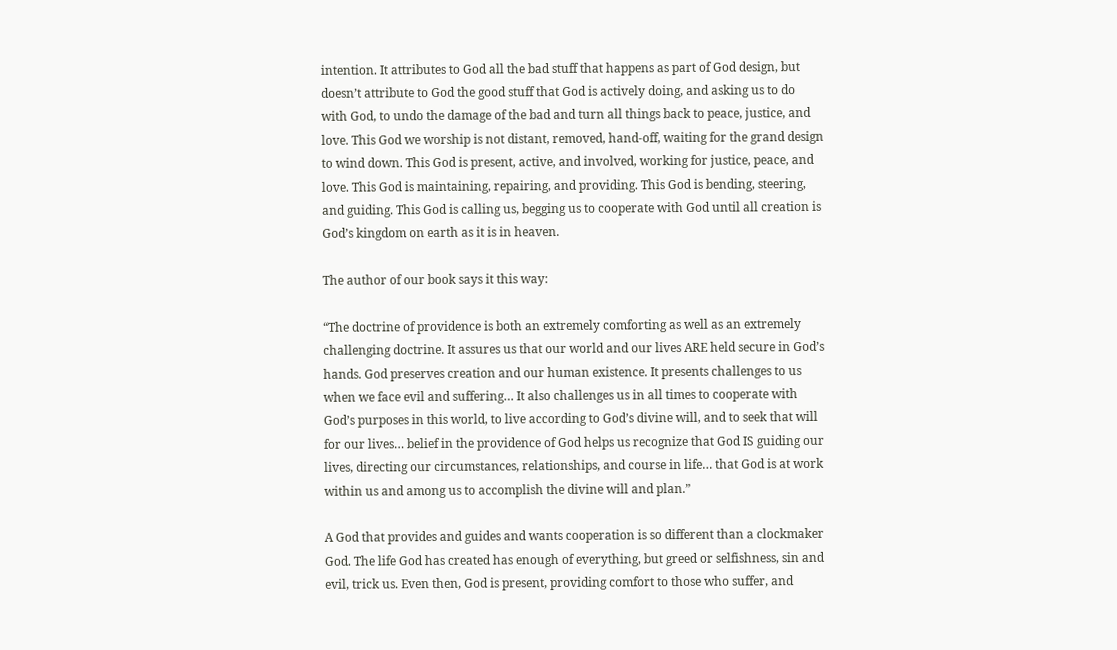intention. It attributes to God all the bad stuff that happens as part of God design, but doesn’t attribute to God the good stuff that God is actively doing, and asking us to do with God, to undo the damage of the bad and turn all things back to peace, justice, and love. This God we worship is not distant, removed, hand-off, waiting for the grand design to wind down. This God is present, active, and involved, working for justice, peace, and love. This God is maintaining, repairing, and providing. This God is bending, steering, and guiding. This God is calling us, begging us to cooperate with God until all creation is God’s kingdom on earth as it is in heaven.

The author of our book says it this way:

“The doctrine of providence is both an extremely comforting as well as an extremely challenging doctrine. It assures us that our world and our lives ARE held secure in God’s hands. God preserves creation and our human existence. It presents challenges to us when we face evil and suffering… It also challenges us in all times to cooperate with God’s purposes in this world, to live according to God’s divine will, and to seek that will for our lives… belief in the providence of God helps us recognize that God IS guiding our lives, directing our circumstances, relationships, and course in life… that God is at work within us and among us to accomplish the divine will and plan.”

A God that provides and guides and wants cooperation is so different than a clockmaker God. The life God has created has enough of everything, but greed or selfishness, sin and evil, trick us. Even then, God is present, providing comfort to those who suffer, and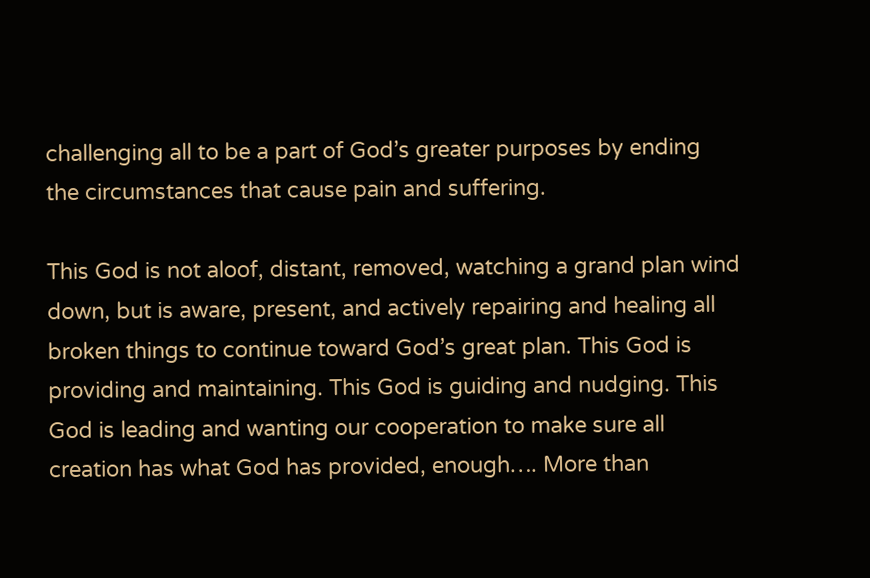challenging all to be a part of God’s greater purposes by ending the circumstances that cause pain and suffering.

This God is not aloof, distant, removed, watching a grand plan wind down, but is aware, present, and actively repairing and healing all broken things to continue toward God’s great plan. This God is providing and maintaining. This God is guiding and nudging. This God is leading and wanting our cooperation to make sure all creation has what God has provided, enough…. More than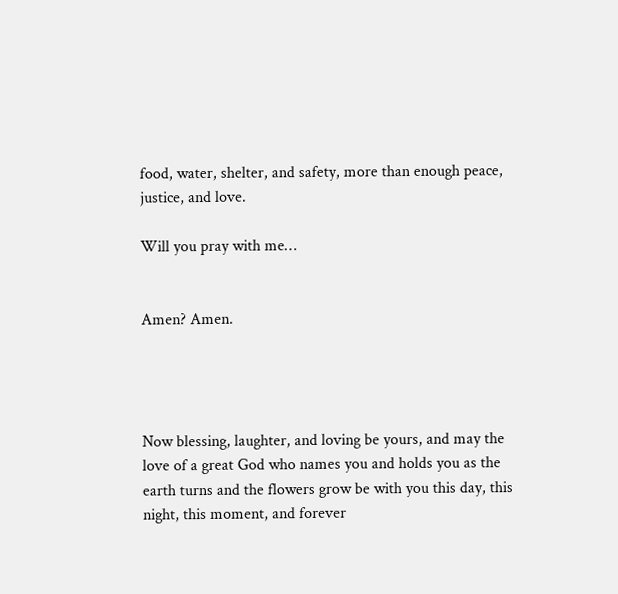food, water, shelter, and safety, more than enough peace, justice, and love.

Will you pray with me…


Amen? Amen.




Now blessing, laughter, and loving be yours, and may the love of a great God who names you and holds you as the earth turns and the flowers grow be with you this day, this night, this moment, and forever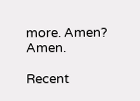more. Amen? Amen.

Recent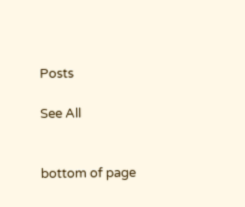Posts

See All


bottom of page